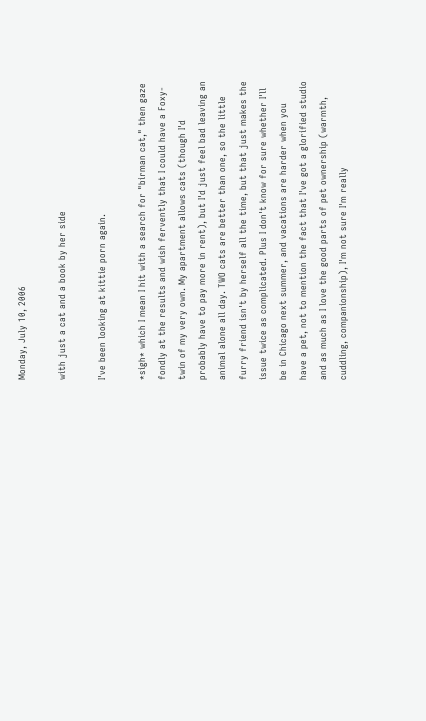Monday, July 10, 2006

with just a cat and a book by her side

I've been looking at kittie porn again.

*sigh* which I mean I hit with a search for "birman cat," then gaze fondly at the results and wish fervently that I could have a Foxy-twin of my very own. My apartment allows cats (though I'd probably have to pay more in rent), but I'd just feel bad leaving an animal alone all day. TWO cats are better than one, so the little furry friend isn't by herself all the time, but that just makes the issue twice as complicated. Plus I don't know for sure whether I'll be in Chicago next summer, and vacations are harder when you have a pet, not to mention the fact that I've got a glorified studio and as much as I love the good parts of pet ownership (warmth, cuddling, companionship), I'm not sure I'm really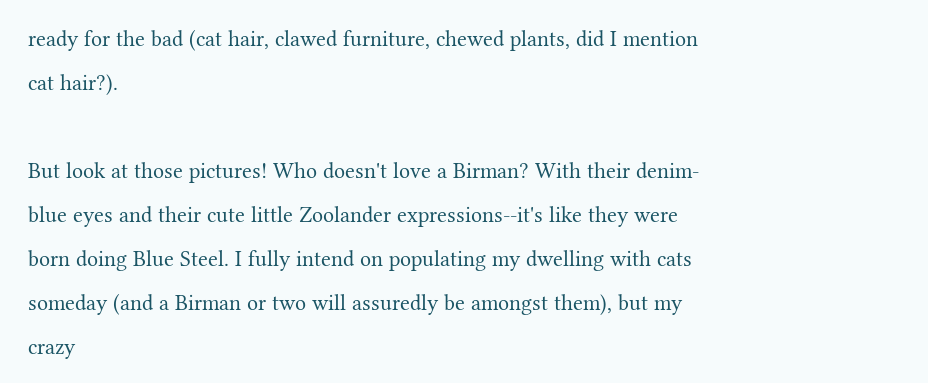ready for the bad (cat hair, clawed furniture, chewed plants, did I mention cat hair?).

But look at those pictures! Who doesn't love a Birman? With their denim-blue eyes and their cute little Zoolander expressions--it's like they were born doing Blue Steel. I fully intend on populating my dwelling with cats someday (and a Birman or two will assuredly be amongst them), but my crazy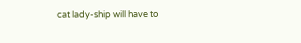cat lady-ship will have to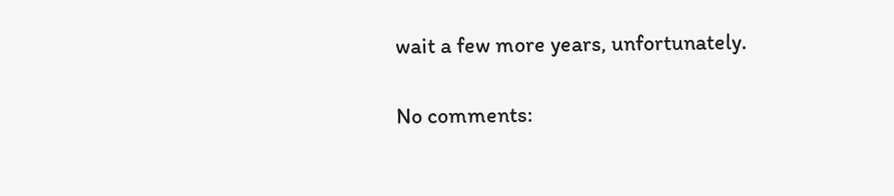wait a few more years, unfortunately.

No comments: